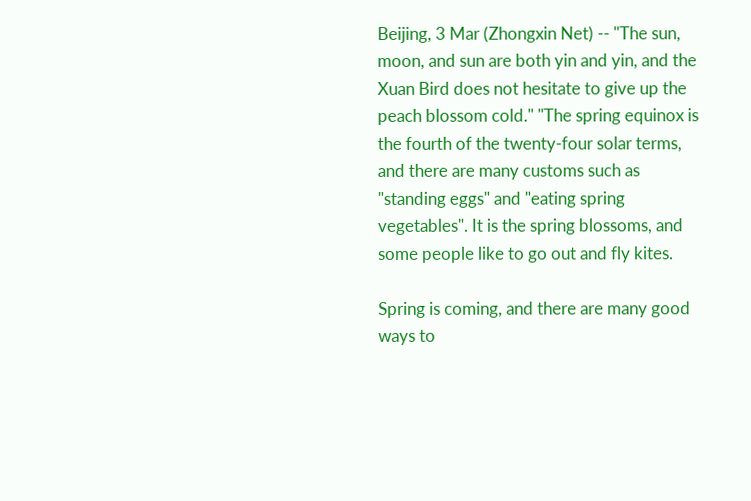Beijing, 3 Mar (Zhongxin Net) -- "The sun, moon, and sun are both yin and yin, and the Xuan Bird does not hesitate to give up the peach blossom cold." "The spring equinox is the fourth of the twenty-four solar terms, and there are many customs such as "standing eggs" and "eating spring vegetables". It is the spring blossoms, and some people like to go out and fly kites.

Spring is coming, and there are many good ways to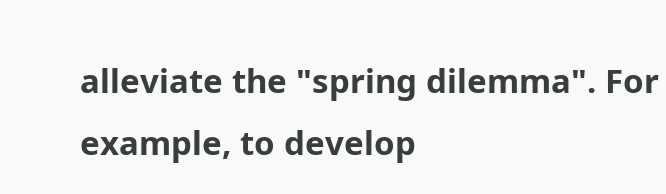alleviate the "spring dilemma". For example, to develop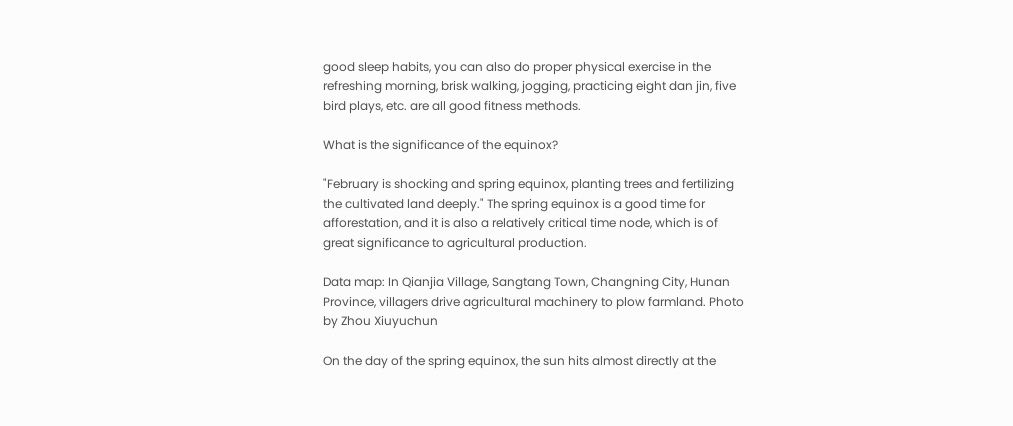good sleep habits, you can also do proper physical exercise in the refreshing morning, brisk walking, jogging, practicing eight dan jin, five bird plays, etc. are all good fitness methods.

What is the significance of the equinox?

"February is shocking and spring equinox, planting trees and fertilizing the cultivated land deeply." The spring equinox is a good time for afforestation, and it is also a relatively critical time node, which is of great significance to agricultural production.

Data map: In Qianjia Village, Sangtang Town, Changning City, Hunan Province, villagers drive agricultural machinery to plow farmland. Photo by Zhou Xiuyuchun

On the day of the spring equinox, the sun hits almost directly at the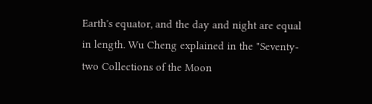Earth's equator, and the day and night are equal in length. Wu Cheng explained in the "Seventy-two Collections of the Moon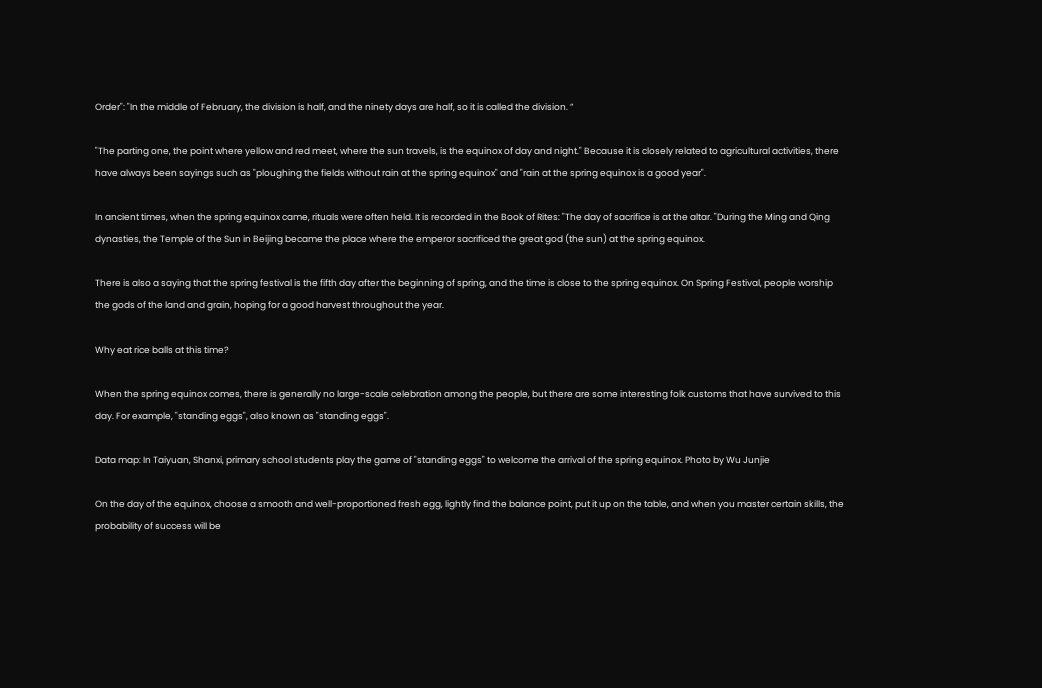Order": "In the middle of February, the division is half, and the ninety days are half, so it is called the division. ”

"The parting one, the point where yellow and red meet, where the sun travels, is the equinox of day and night." Because it is closely related to agricultural activities, there have always been sayings such as "ploughing the fields without rain at the spring equinox" and "rain at the spring equinox is a good year".

In ancient times, when the spring equinox came, rituals were often held. It is recorded in the Book of Rites: "The day of sacrifice is at the altar. "During the Ming and Qing dynasties, the Temple of the Sun in Beijing became the place where the emperor sacrificed the great god (the sun) at the spring equinox.

There is also a saying that the spring festival is the fifth day after the beginning of spring, and the time is close to the spring equinox. On Spring Festival, people worship the gods of the land and grain, hoping for a good harvest throughout the year.

Why eat rice balls at this time?

When the spring equinox comes, there is generally no large-scale celebration among the people, but there are some interesting folk customs that have survived to this day. For example, "standing eggs", also known as "standing eggs".

Data map: In Taiyuan, Shanxi, primary school students play the game of "standing eggs" to welcome the arrival of the spring equinox. Photo by Wu Junjie

On the day of the equinox, choose a smooth and well-proportioned fresh egg, lightly find the balance point, put it up on the table, and when you master certain skills, the probability of success will be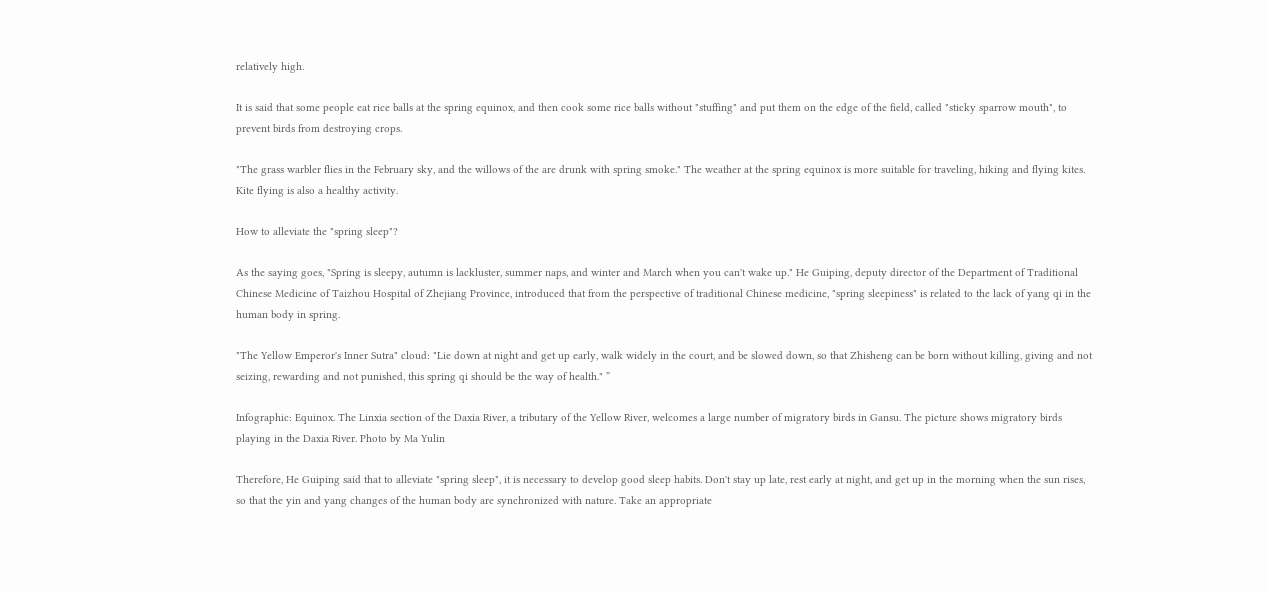relatively high.

It is said that some people eat rice balls at the spring equinox, and then cook some rice balls without "stuffing" and put them on the edge of the field, called "sticky sparrow mouth", to prevent birds from destroying crops.

"The grass warbler flies in the February sky, and the willows of the are drunk with spring smoke." The weather at the spring equinox is more suitable for traveling, hiking and flying kites. Kite flying is also a healthy activity.

How to alleviate the "spring sleep"?

As the saying goes, "Spring is sleepy, autumn is lackluster, summer naps, and winter and March when you can't wake up." He Guiping, deputy director of the Department of Traditional Chinese Medicine of Taizhou Hospital of Zhejiang Province, introduced that from the perspective of traditional Chinese medicine, "spring sleepiness" is related to the lack of yang qi in the human body in spring.

"The Yellow Emperor's Inner Sutra" cloud: "Lie down at night and get up early, walk widely in the court, and be slowed down, so that Zhisheng can be born without killing, giving and not seizing, rewarding and not punished, this spring qi should be the way of health." ”

Infographic: Equinox. The Linxia section of the Daxia River, a tributary of the Yellow River, welcomes a large number of migratory birds in Gansu. The picture shows migratory birds playing in the Daxia River. Photo by Ma Yulin

Therefore, He Guiping said that to alleviate "spring sleep", it is necessary to develop good sleep habits. Don't stay up late, rest early at night, and get up in the morning when the sun rises, so that the yin and yang changes of the human body are synchronized with nature. Take an appropriate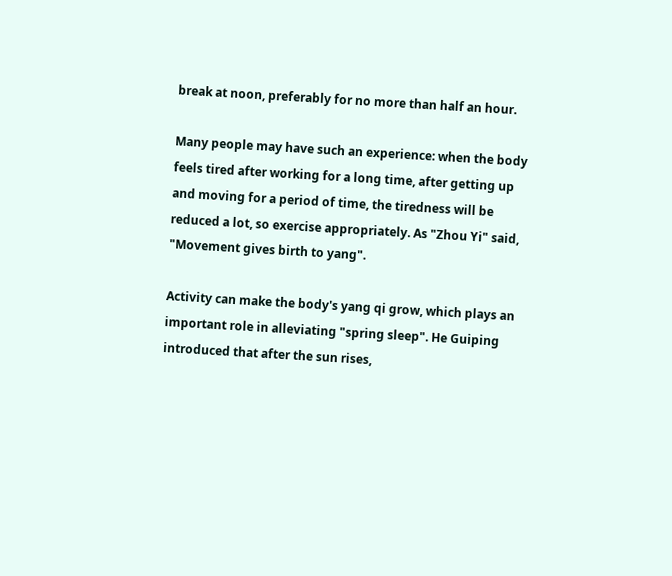break at noon, preferably for no more than half an hour.

Many people may have such an experience: when the body feels tired after working for a long time, after getting up and moving for a period of time, the tiredness will be reduced a lot, so exercise appropriately. As "Zhou Yi" said, "Movement gives birth to yang".

Activity can make the body's yang qi grow, which plays an important role in alleviating "spring sleep". He Guiping introduced that after the sun rises,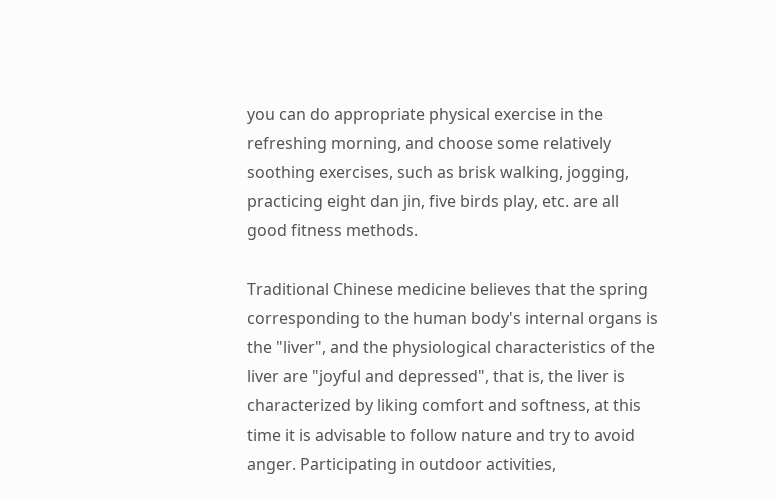you can do appropriate physical exercise in the refreshing morning, and choose some relatively soothing exercises, such as brisk walking, jogging, practicing eight dan jin, five birds play, etc. are all good fitness methods.

Traditional Chinese medicine believes that the spring corresponding to the human body's internal organs is the "liver", and the physiological characteristics of the liver are "joyful and depressed", that is, the liver is characterized by liking comfort and softness, at this time it is advisable to follow nature and try to avoid anger. Participating in outdoor activities,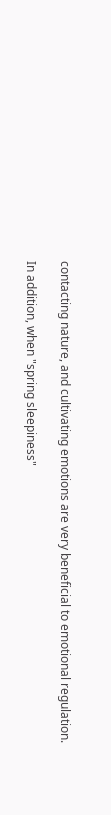contacting nature, and cultivating emotions are very beneficial to emotional regulation.

In addition, when "spring sleepiness"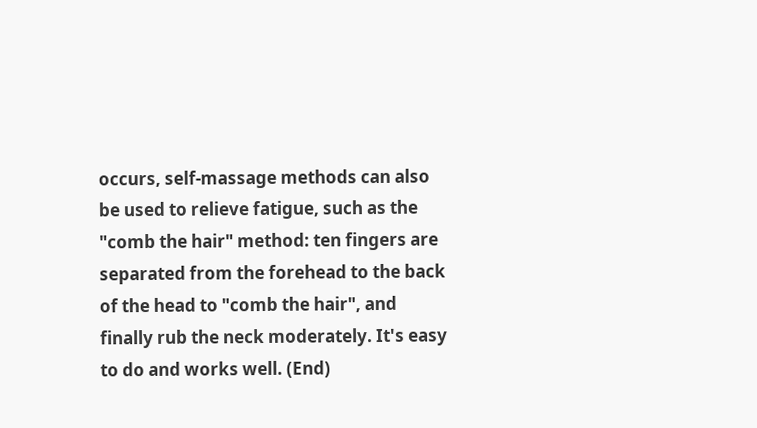occurs, self-massage methods can also be used to relieve fatigue, such as the "comb the hair" method: ten fingers are separated from the forehead to the back of the head to "comb the hair", and finally rub the neck moderately. It's easy to do and works well. (End)